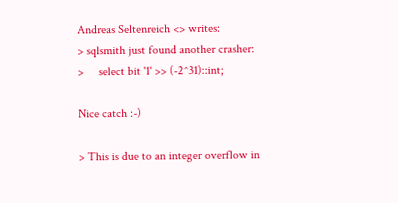Andreas Seltenreich <> writes:
> sqlsmith just found another crasher:
>     select bit '1' >> (-2^31)::int;

Nice catch :-)

> This is due to an integer overflow in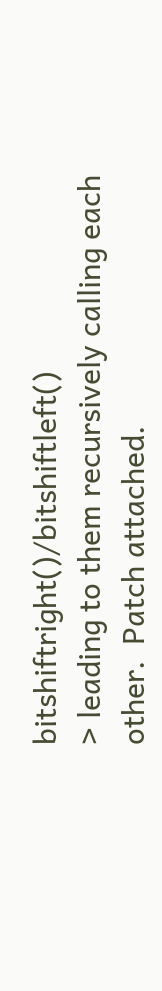bitshiftright()/bitshiftleft()
> leading to them recursively calling each other.  Patch attached.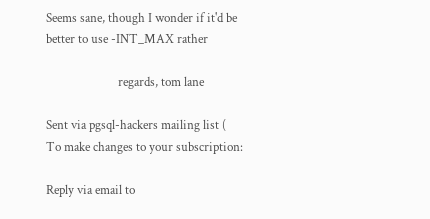Seems sane, though I wonder if it'd be better to use -INT_MAX rather

                        regards, tom lane

Sent via pgsql-hackers mailing list (
To make changes to your subscription:

Reply via email to